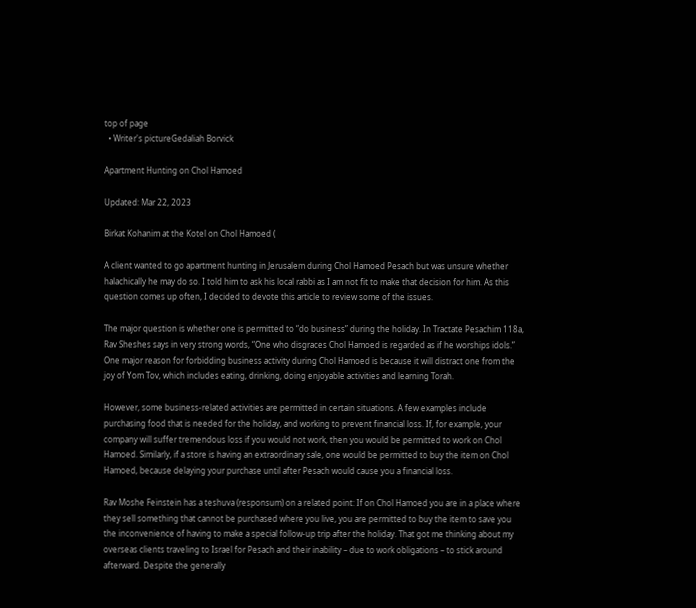top of page
  • Writer's pictureGedaliah Borvick

Apartment Hunting on Chol Hamoed

Updated: Mar 22, 2023

Birkat Kohanim at the Kotel on Chol Hamoed (

A client wanted to go apartment hunting in Jerusalem during Chol Hamoed Pesach but was unsure whether halachically he may do so. I told him to ask his local rabbi as I am not fit to make that decision for him. As this question comes up often, I decided to devote this article to review some of the issues.

The major question is whether one is permitted to “do business” during the holiday. In Tractate Pesachim 118a, Rav Sheshes says in very strong words, “One who disgraces Chol Hamoed is regarded as if he worships idols.” One major reason for forbidding business activity during Chol Hamoed is because it will distract one from the joy of Yom Tov, which includes eating, drinking, doing enjoyable activities and learning Torah.

However, some business-related activities are permitted in certain situations. A few examples include purchasing food that is needed for the holiday, and working to prevent financial loss. If, for example, your company will suffer tremendous loss if you would not work, then you would be permitted to work on Chol Hamoed. Similarly, if a store is having an extraordinary sale, one would be permitted to buy the item on Chol Hamoed, because delaying your purchase until after Pesach would cause you a financial loss.

Rav Moshe Feinstein has a teshuva (responsum) on a related point: If on Chol Hamoed you are in a place where they sell something that cannot be purchased where you live, you are permitted to buy the item to save you the inconvenience of having to make a special follow-up trip after the holiday. That got me thinking about my overseas clients traveling to Israel for Pesach and their inability – due to work obligations – to stick around afterward. Despite the generally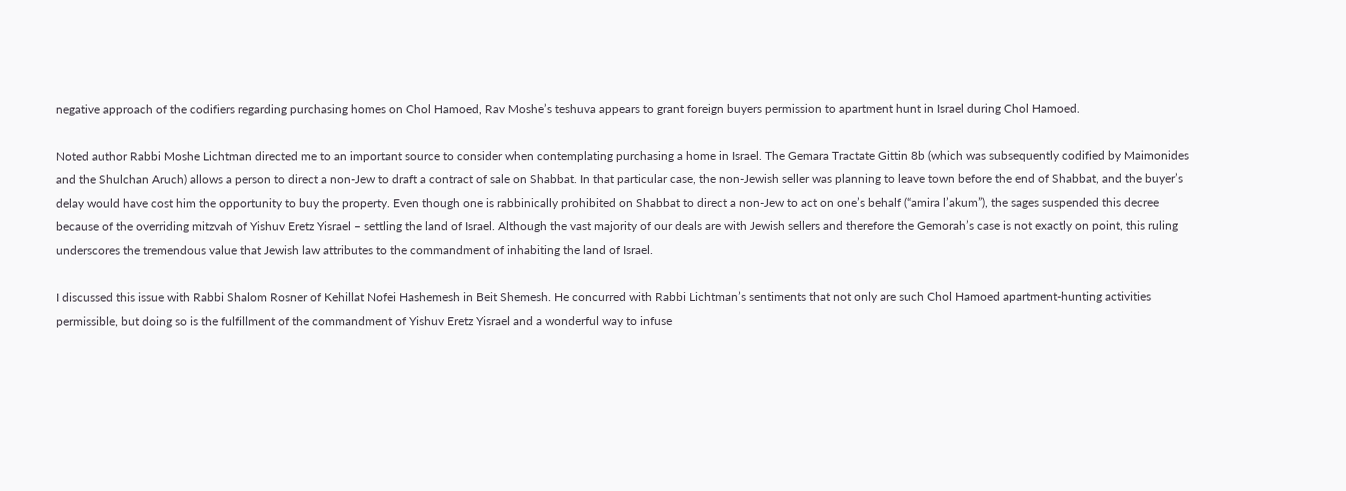negative approach of the codifiers regarding purchasing homes on Chol Hamoed, Rav Moshe’s teshuva appears to grant foreign buyers permission to apartment hunt in Israel during Chol Hamoed.

Noted author Rabbi Moshe Lichtman directed me to an important source to consider when contemplating purchasing a home in Israel. The Gemara Tractate Gittin 8b (which was subsequently codified by Maimonides and the Shulchan Aruch) allows a person to direct a non-Jew to draft a contract of sale on Shabbat. In that particular case, the non-Jewish seller was planning to leave town before the end of Shabbat, and the buyer’s delay would have cost him the opportunity to buy the property. Even though one is rabbinically prohibited on Shabbat to direct a non-Jew to act on one’s behalf (“amira l’akum”), the sages suspended this decree because of the overriding mitzvah of Yishuv Eretz Yisrael – settling the land of Israel. Although the vast majority of our deals are with Jewish sellers and therefore the Gemorah’s case is not exactly on point, this ruling underscores the tremendous value that Jewish law attributes to the commandment of inhabiting the land of Israel.

I discussed this issue with Rabbi Shalom Rosner of Kehillat Nofei Hashemesh in Beit Shemesh. He concurred with Rabbi Lichtman’s sentiments that not only are such Chol Hamoed apartment-hunting activities permissible, but doing so is the fulfillment of the commandment of Yishuv Eretz Yisrael and a wonderful way to infuse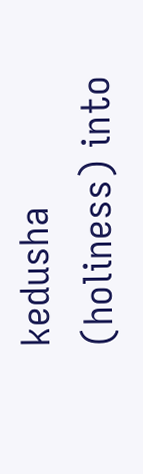kedusha (holiness) into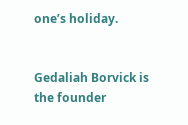one’s holiday.


Gedaliah Borvick is the founder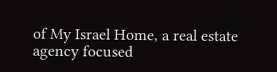of My Israel Home, a real estate agency focused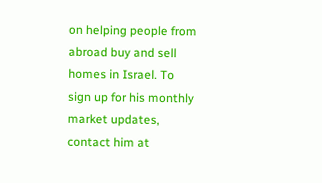on helping people from abroad buy and sell homes in Israel. To sign up for his monthly market updates, contact him at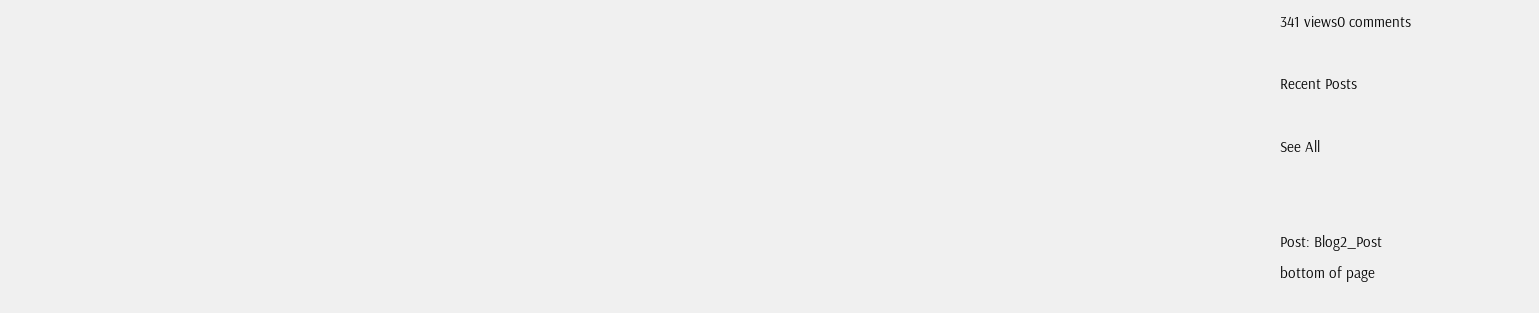341 views0 comments

Recent Posts

See All


Post: Blog2_Post
bottom of page